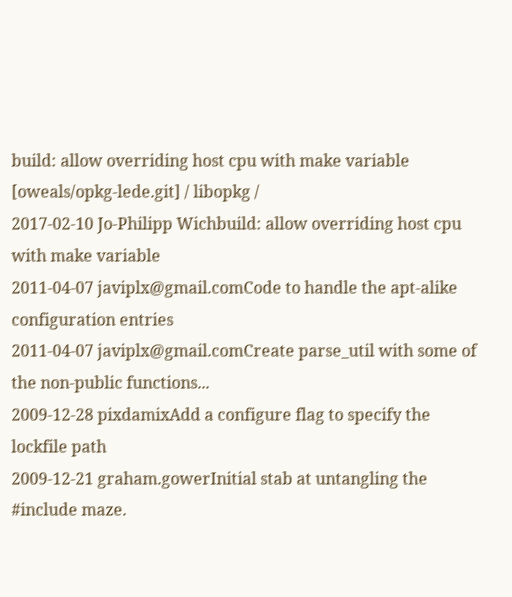build: allow overriding host cpu with make variable
[oweals/opkg-lede.git] / libopkg /
2017-02-10 Jo-Philipp Wichbuild: allow overriding host cpu with make variable
2011-04-07 javiplx@gmail.comCode to handle the apt-alike configuration entries
2011-04-07 javiplx@gmail.comCreate parse_util with some of the non-public functions...
2009-12-28 pixdamixAdd a configure flag to specify the lockfile path
2009-12-21 graham.gowerInitial stab at untangling the #include maze.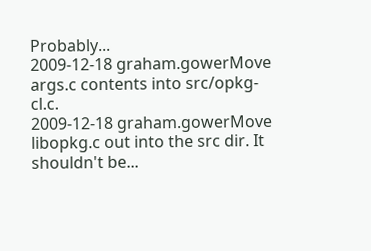Probably...
2009-12-18 graham.gowerMove args.c contents into src/opkg-cl.c.
2009-12-18 graham.gowerMove libopkg.c out into the src dir. It shouldn't be...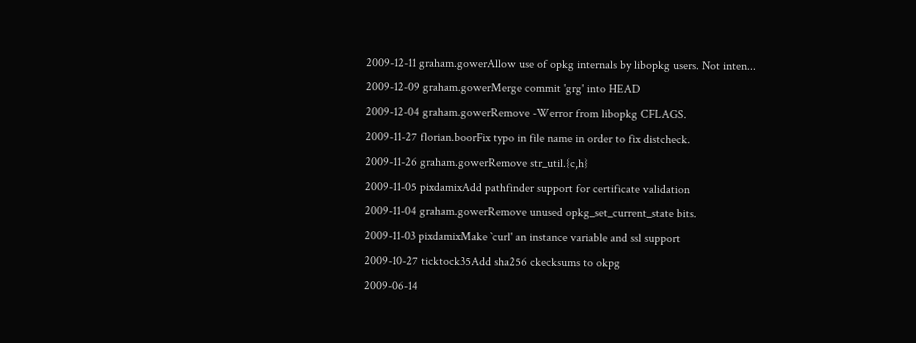2009-12-11 graham.gowerAllow use of opkg internals by libopkg users. Not inten...
2009-12-09 graham.gowerMerge commit 'grg' into HEAD
2009-12-04 graham.gowerRemove -Werror from libopkg CFLAGS.
2009-11-27 florian.boorFix typo in file name in order to fix distcheck.
2009-11-26 graham.gowerRemove str_util.{c,h}
2009-11-05 pixdamixAdd pathfinder support for certificate validation
2009-11-04 graham.gowerRemove unused opkg_set_current_state bits.
2009-11-03 pixdamixMake `curl' an instance variable and ssl support
2009-10-27 ticktock35Add sha256 ckecksums to okpg
2009-06-14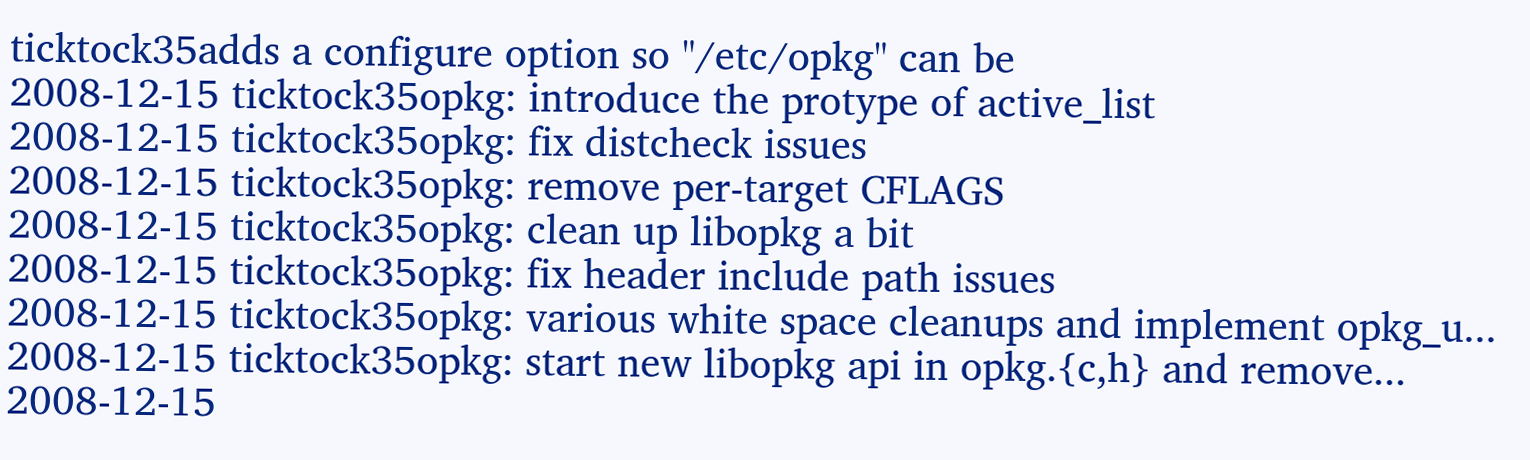ticktock35adds a configure option so "/etc/opkg" can be
2008-12-15 ticktock35opkg: introduce the protype of active_list
2008-12-15 ticktock35opkg: fix distcheck issues
2008-12-15 ticktock35opkg: remove per-target CFLAGS
2008-12-15 ticktock35opkg: clean up libopkg a bit
2008-12-15 ticktock35opkg: fix header include path issues
2008-12-15 ticktock35opkg: various white space cleanups and implement opkg_u...
2008-12-15 ticktock35opkg: start new libopkg api in opkg.{c,h} and remove...
2008-12-15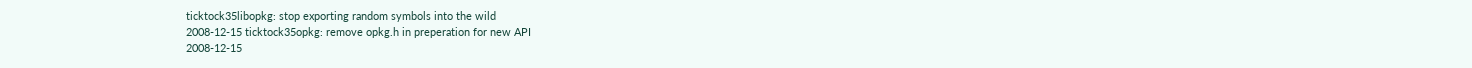ticktock35libopkg: stop exporting random symbols into the wild
2008-12-15 ticktock35opkg: remove opkg.h in preperation for new API
2008-12-15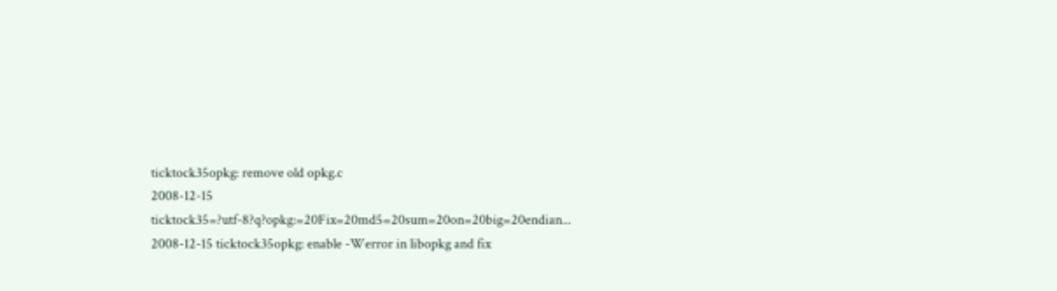ticktock35opkg: remove old opkg.c
2008-12-15 ticktock35=?utf-8?q?opkg:=20Fix=20md5=20sum=20on=20big=20endian...
2008-12-15 ticktock35opkg: enable -Werror in libopkg and fix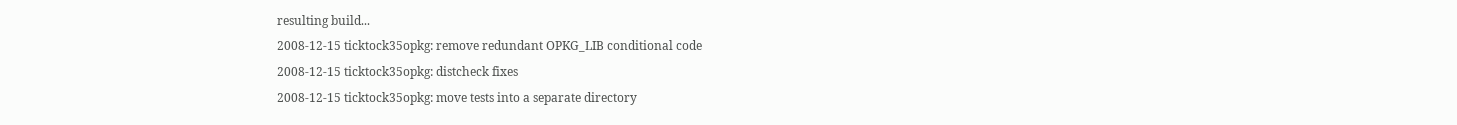resulting build...
2008-12-15 ticktock35opkg: remove redundant OPKG_LIB conditional code
2008-12-15 ticktock35opkg: distcheck fixes
2008-12-15 ticktock35opkg: move tests into a separate directory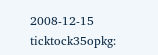2008-12-15 ticktock35opkg: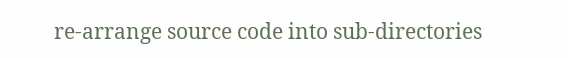re-arrange source code into sub-directories